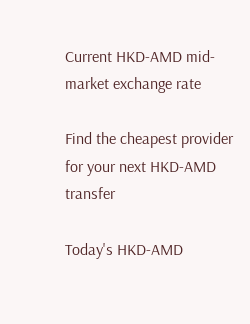Current HKD-AMD mid-market exchange rate

Find the cheapest provider for your next HKD-AMD transfer

Today's HKD-AMD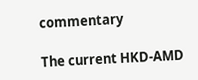commentary

The current HKD-AMD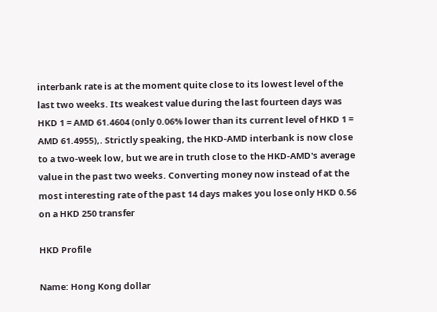interbank rate is at the moment quite close to its lowest level of the last two weeks. Its weakest value during the last fourteen days was HKD 1 = AMD 61.4604 (only 0.06% lower than its current level of HKD 1 = AMD 61.4955),. Strictly speaking, the HKD-AMD interbank is now close to a two-week low, but we are in truth close to the HKD-AMD's average value in the past two weeks. Converting money now instead of at the most interesting rate of the past 14 days makes you lose only HKD 0.56 on a HKD 250 transfer

HKD Profile

Name: Hong Kong dollar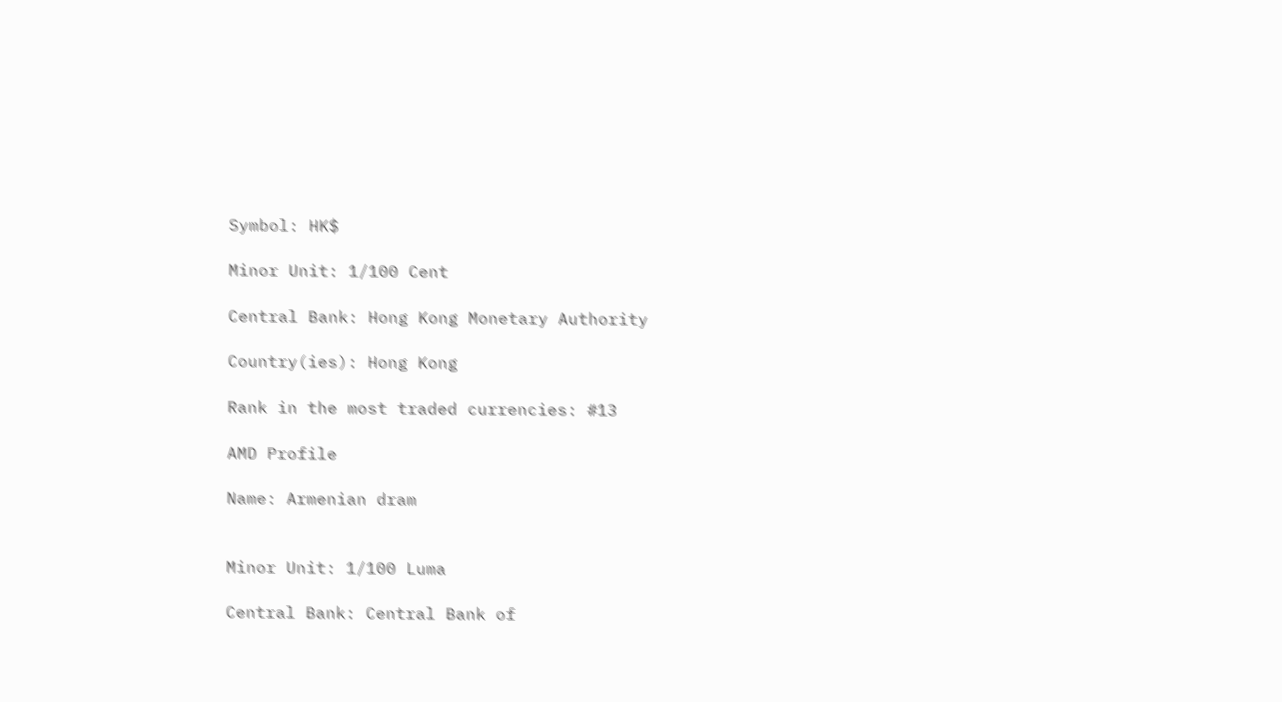Symbol: HK$

Minor Unit: 1/100 Cent

Central Bank: Hong Kong Monetary Authority

Country(ies): Hong Kong

Rank in the most traded currencies: #13

AMD Profile

Name: Armenian dram


Minor Unit: 1/100 Luma

Central Bank: Central Bank of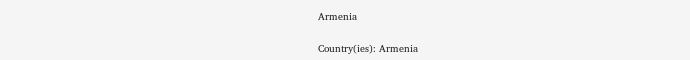Armenia

Country(ies): Armenia